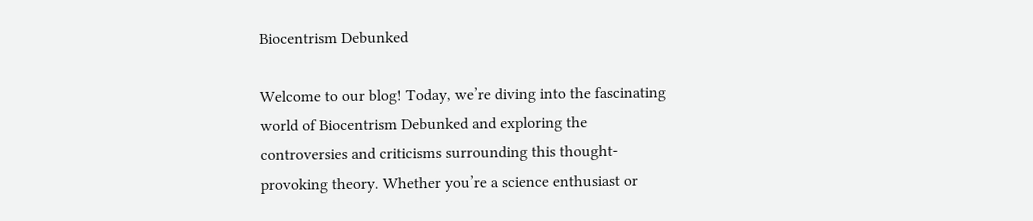Biocentrism Debunked

Welcome to our blog! Today, we’re diving into the fascinating world of Biocentrism Debunked and exploring the controversies and criticisms surrounding this thought-provoking theory. Whether you’re a science enthusiast or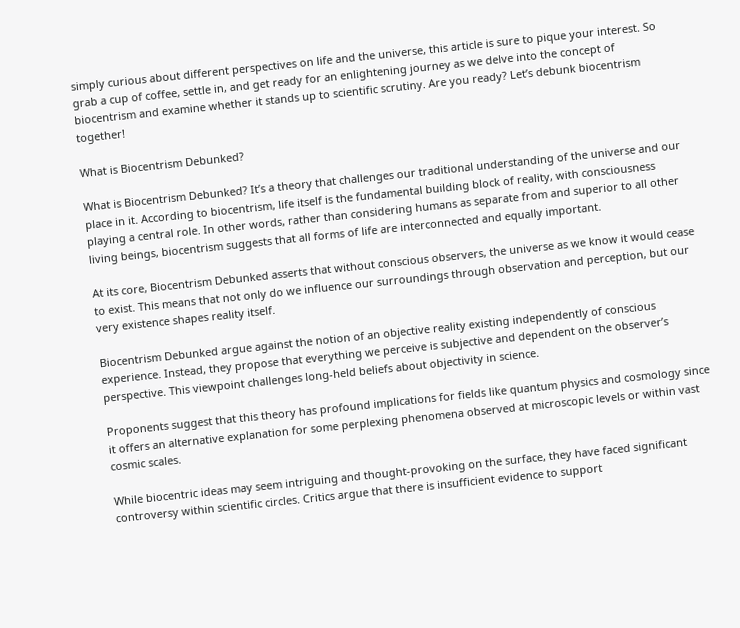simply curious about different perspectives on life and the universe, this article is sure to pique your interest. So grab a cup of coffee, settle in, and get ready for an enlightening journey as we delve into the concept of biocentrism and examine whether it stands up to scientific scrutiny. Are you ready? Let’s debunk biocentrism together!

What is Biocentrism Debunked?

What is Biocentrism Debunked? It’s a theory that challenges our traditional understanding of the universe and our place in it. According to biocentrism, life itself is the fundamental building block of reality, with consciousness playing a central role. In other words, rather than considering humans as separate from and superior to all other living beings, biocentrism suggests that all forms of life are interconnected and equally important.

At its core, Biocentrism Debunked asserts that without conscious observers, the universe as we know it would cease to exist. This means that not only do we influence our surroundings through observation and perception, but our very existence shapes reality itself.

Biocentrism Debunked argue against the notion of an objective reality existing independently of conscious experience. Instead, they propose that everything we perceive is subjective and dependent on the observer’s perspective. This viewpoint challenges long-held beliefs about objectivity in science.

Proponents suggest that this theory has profound implications for fields like quantum physics and cosmology since it offers an alternative explanation for some perplexing phenomena observed at microscopic levels or within vast cosmic scales.

While biocentric ideas may seem intriguing and thought-provoking on the surface, they have faced significant controversy within scientific circles. Critics argue that there is insufficient evidence to support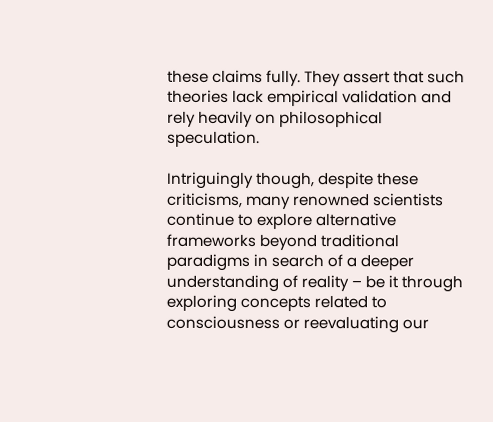these claims fully. They assert that such theories lack empirical validation and rely heavily on philosophical speculation.

Intriguingly though, despite these criticisms, many renowned scientists continue to explore alternative frameworks beyond traditional paradigms in search of a deeper understanding of reality – be it through exploring concepts related to consciousness or reevaluating our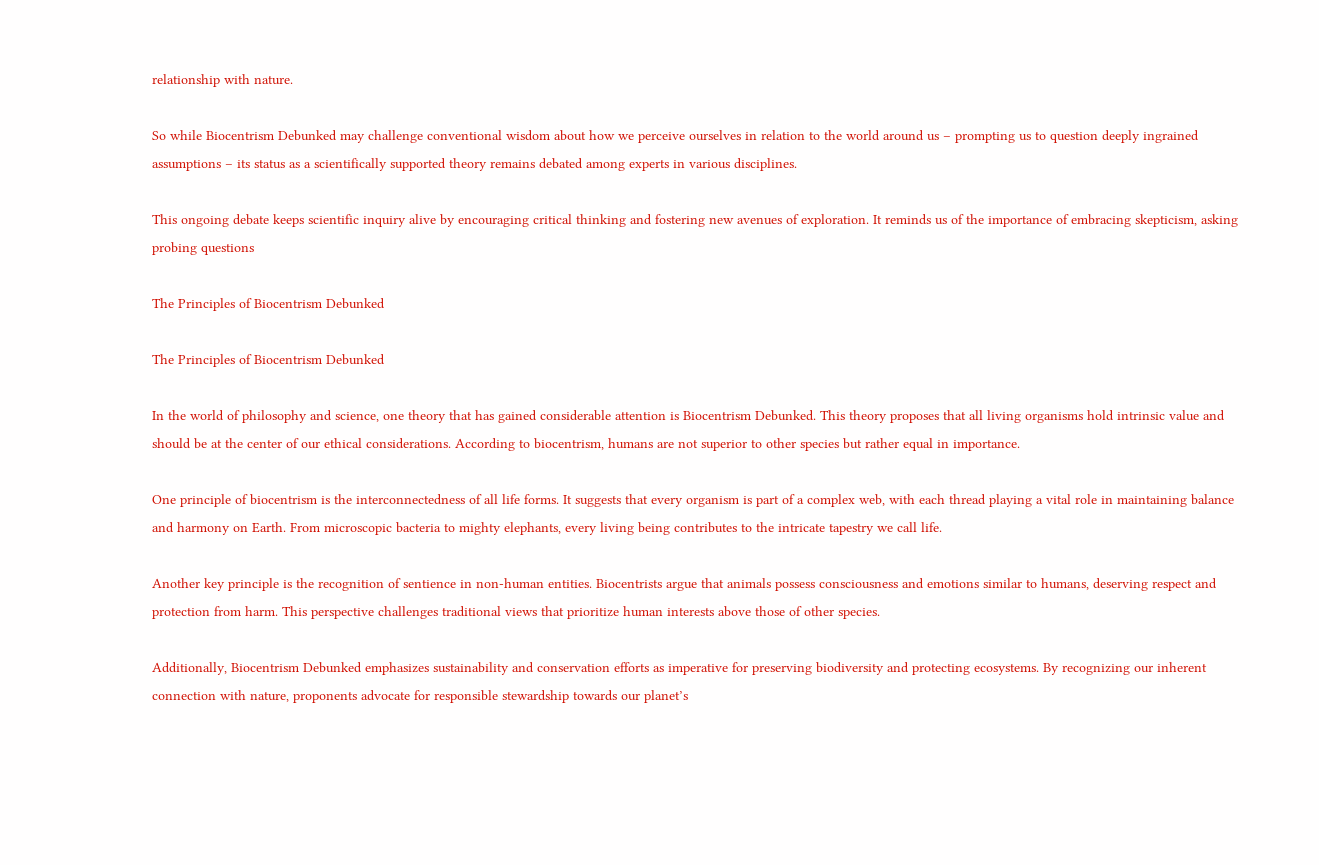relationship with nature.

So while Biocentrism Debunked may challenge conventional wisdom about how we perceive ourselves in relation to the world around us – prompting us to question deeply ingrained assumptions – its status as a scientifically supported theory remains debated among experts in various disciplines.

This ongoing debate keeps scientific inquiry alive by encouraging critical thinking and fostering new avenues of exploration. It reminds us of the importance of embracing skepticism, asking probing questions

The Principles of Biocentrism Debunked

The Principles of Biocentrism Debunked

In the world of philosophy and science, one theory that has gained considerable attention is Biocentrism Debunked. This theory proposes that all living organisms hold intrinsic value and should be at the center of our ethical considerations. According to biocentrism, humans are not superior to other species but rather equal in importance.

One principle of biocentrism is the interconnectedness of all life forms. It suggests that every organism is part of a complex web, with each thread playing a vital role in maintaining balance and harmony on Earth. From microscopic bacteria to mighty elephants, every living being contributes to the intricate tapestry we call life.

Another key principle is the recognition of sentience in non-human entities. Biocentrists argue that animals possess consciousness and emotions similar to humans, deserving respect and protection from harm. This perspective challenges traditional views that prioritize human interests above those of other species.

Additionally, Biocentrism Debunked emphasizes sustainability and conservation efforts as imperative for preserving biodiversity and protecting ecosystems. By recognizing our inherent connection with nature, proponents advocate for responsible stewardship towards our planet’s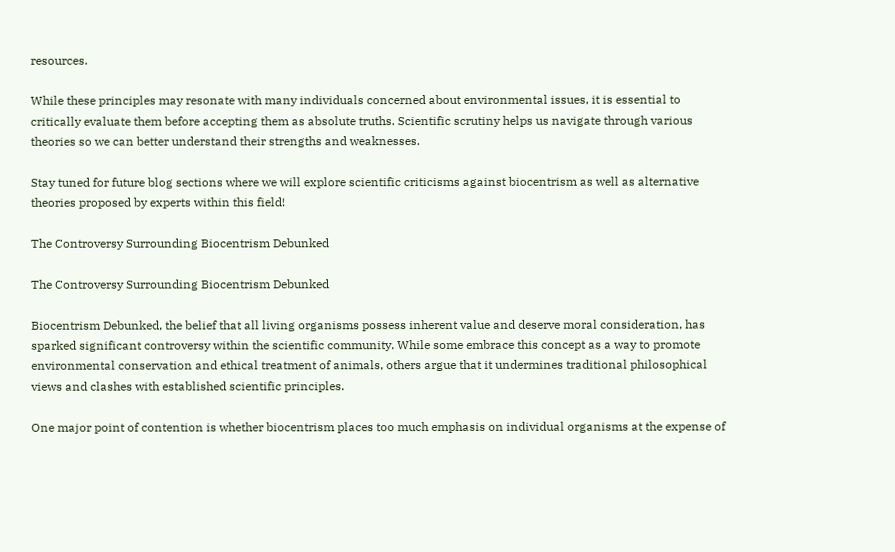resources.

While these principles may resonate with many individuals concerned about environmental issues, it is essential to critically evaluate them before accepting them as absolute truths. Scientific scrutiny helps us navigate through various theories so we can better understand their strengths and weaknesses.

Stay tuned for future blog sections where we will explore scientific criticisms against biocentrism as well as alternative theories proposed by experts within this field!

The Controversy Surrounding Biocentrism Debunked

The Controversy Surrounding Biocentrism Debunked

Biocentrism Debunked, the belief that all living organisms possess inherent value and deserve moral consideration, has sparked significant controversy within the scientific community. While some embrace this concept as a way to promote environmental conservation and ethical treatment of animals, others argue that it undermines traditional philosophical views and clashes with established scientific principles.

One major point of contention is whether biocentrism places too much emphasis on individual organisms at the expense of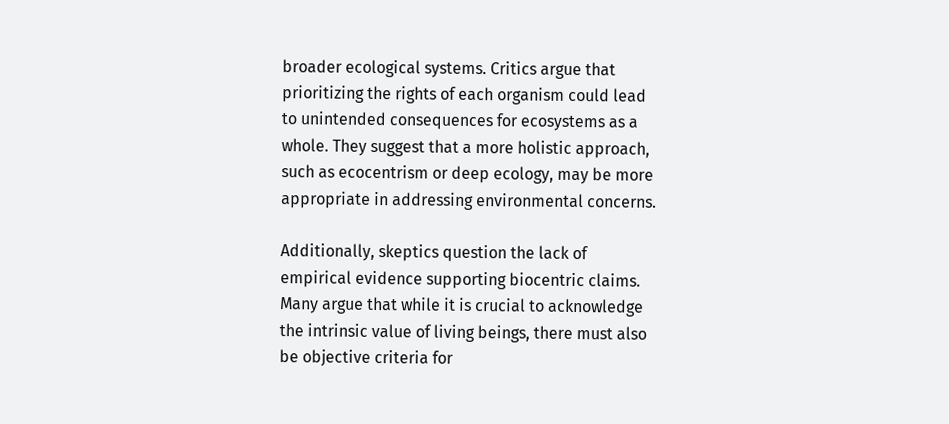broader ecological systems. Critics argue that prioritizing the rights of each organism could lead to unintended consequences for ecosystems as a whole. They suggest that a more holistic approach, such as ecocentrism or deep ecology, may be more appropriate in addressing environmental concerns.

Additionally, skeptics question the lack of empirical evidence supporting biocentric claims. Many argue that while it is crucial to acknowledge the intrinsic value of living beings, there must also be objective criteria for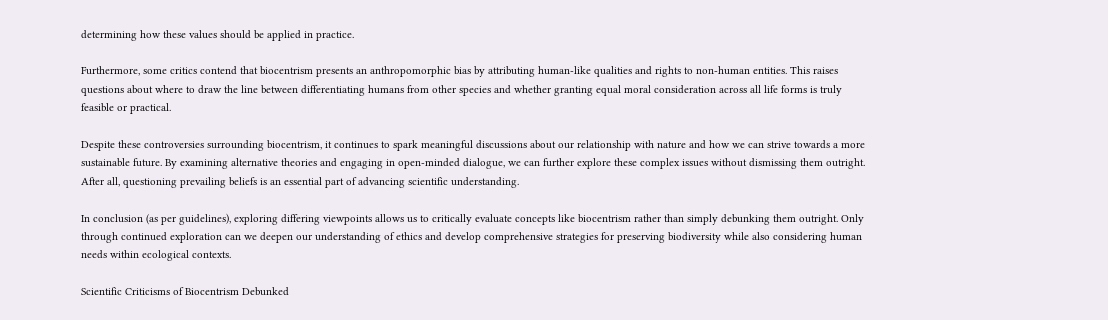determining how these values should be applied in practice.

Furthermore, some critics contend that biocentrism presents an anthropomorphic bias by attributing human-like qualities and rights to non-human entities. This raises questions about where to draw the line between differentiating humans from other species and whether granting equal moral consideration across all life forms is truly feasible or practical.

Despite these controversies surrounding biocentrism, it continues to spark meaningful discussions about our relationship with nature and how we can strive towards a more sustainable future. By examining alternative theories and engaging in open-minded dialogue, we can further explore these complex issues without dismissing them outright. After all, questioning prevailing beliefs is an essential part of advancing scientific understanding.

In conclusion (as per guidelines), exploring differing viewpoints allows us to critically evaluate concepts like biocentrism rather than simply debunking them outright. Only through continued exploration can we deepen our understanding of ethics and develop comprehensive strategies for preserving biodiversity while also considering human needs within ecological contexts.

Scientific Criticisms of Biocentrism Debunked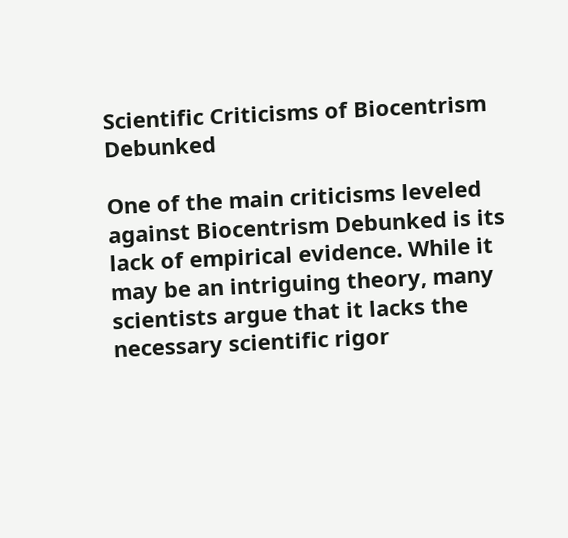Scientific Criticisms of Biocentrism Debunked

One of the main criticisms leveled against Biocentrism Debunked is its lack of empirical evidence. While it may be an intriguing theory, many scientists argue that it lacks the necessary scientific rigor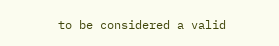to be considered a valid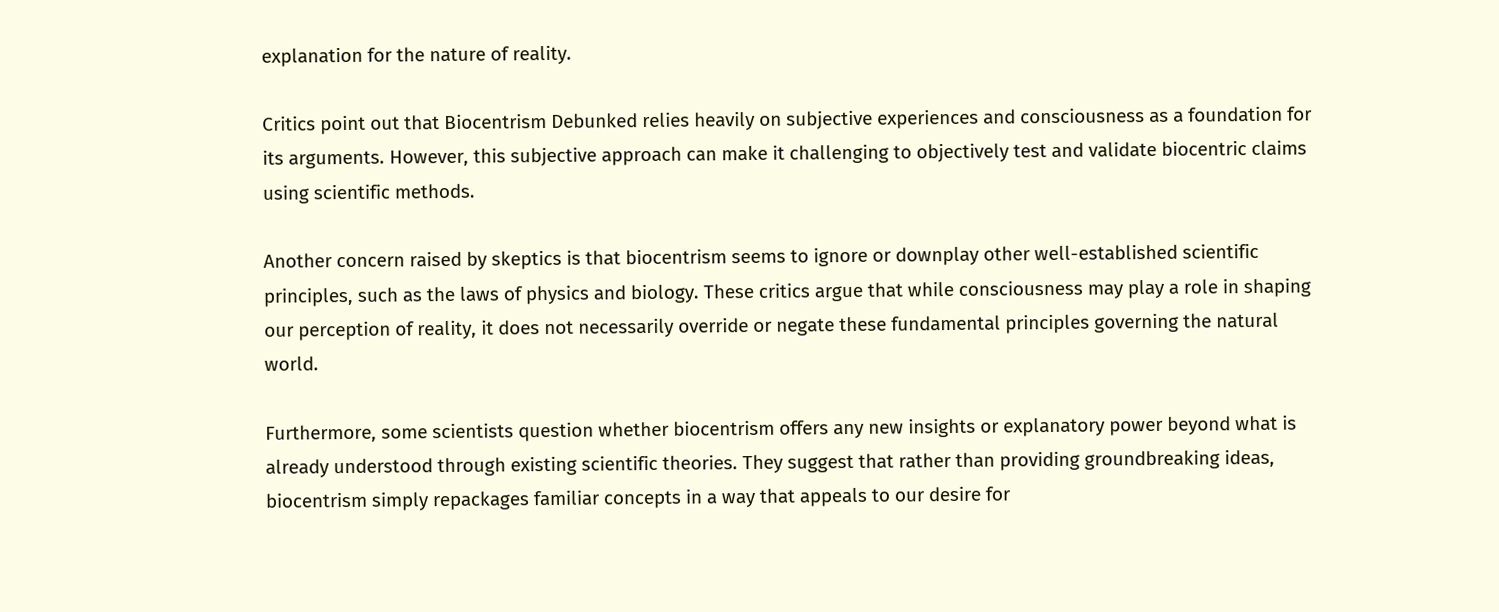explanation for the nature of reality.

Critics point out that Biocentrism Debunked relies heavily on subjective experiences and consciousness as a foundation for its arguments. However, this subjective approach can make it challenging to objectively test and validate biocentric claims using scientific methods.

Another concern raised by skeptics is that biocentrism seems to ignore or downplay other well-established scientific principles, such as the laws of physics and biology. These critics argue that while consciousness may play a role in shaping our perception of reality, it does not necessarily override or negate these fundamental principles governing the natural world.

Furthermore, some scientists question whether biocentrism offers any new insights or explanatory power beyond what is already understood through existing scientific theories. They suggest that rather than providing groundbreaking ideas, biocentrism simply repackages familiar concepts in a way that appeals to our desire for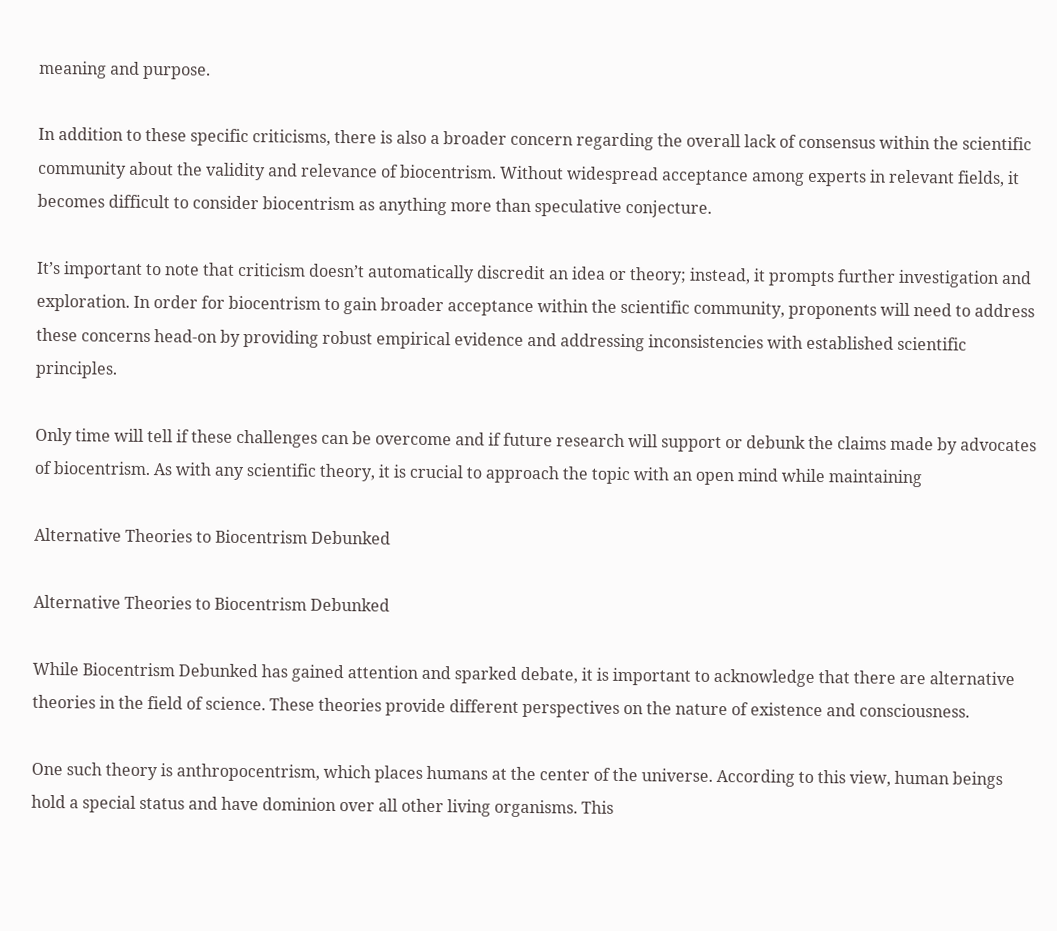meaning and purpose.

In addition to these specific criticisms, there is also a broader concern regarding the overall lack of consensus within the scientific community about the validity and relevance of biocentrism. Without widespread acceptance among experts in relevant fields, it becomes difficult to consider biocentrism as anything more than speculative conjecture.

It’s important to note that criticism doesn’t automatically discredit an idea or theory; instead, it prompts further investigation and exploration. In order for biocentrism to gain broader acceptance within the scientific community, proponents will need to address these concerns head-on by providing robust empirical evidence and addressing inconsistencies with established scientific principles.

Only time will tell if these challenges can be overcome and if future research will support or debunk the claims made by advocates of biocentrism. As with any scientific theory, it is crucial to approach the topic with an open mind while maintaining

Alternative Theories to Biocentrism Debunked

Alternative Theories to Biocentrism Debunked

While Biocentrism Debunked has gained attention and sparked debate, it is important to acknowledge that there are alternative theories in the field of science. These theories provide different perspectives on the nature of existence and consciousness.

One such theory is anthropocentrism, which places humans at the center of the universe. According to this view, human beings hold a special status and have dominion over all other living organisms. This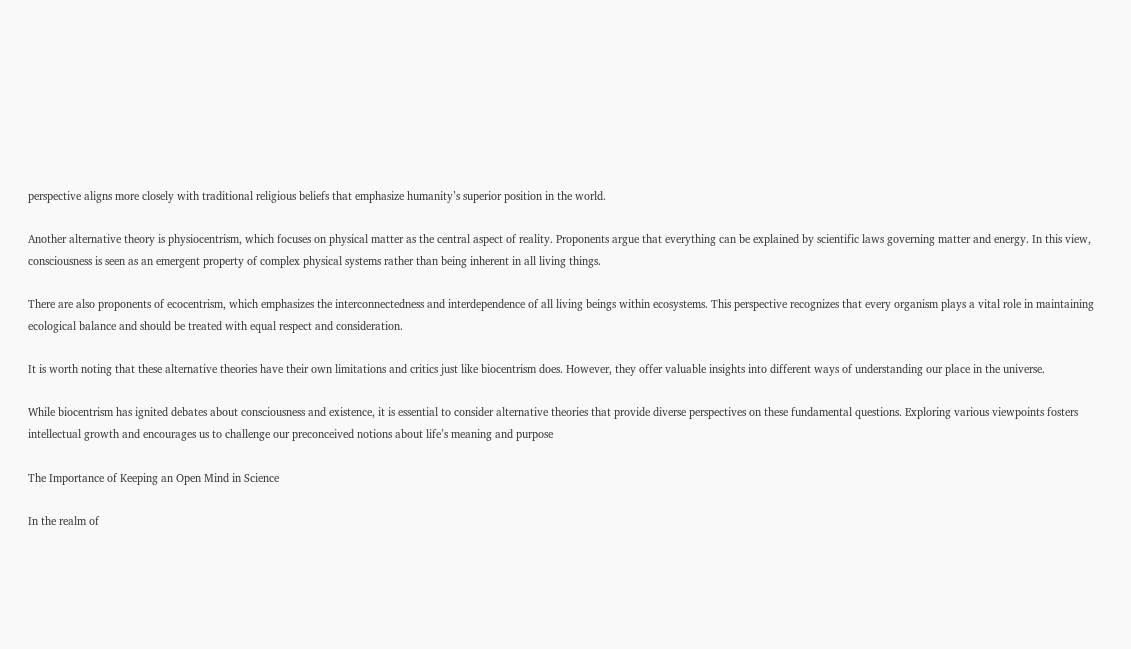perspective aligns more closely with traditional religious beliefs that emphasize humanity’s superior position in the world.

Another alternative theory is physiocentrism, which focuses on physical matter as the central aspect of reality. Proponents argue that everything can be explained by scientific laws governing matter and energy. In this view, consciousness is seen as an emergent property of complex physical systems rather than being inherent in all living things.

There are also proponents of ecocentrism, which emphasizes the interconnectedness and interdependence of all living beings within ecosystems. This perspective recognizes that every organism plays a vital role in maintaining ecological balance and should be treated with equal respect and consideration.

It is worth noting that these alternative theories have their own limitations and critics just like biocentrism does. However, they offer valuable insights into different ways of understanding our place in the universe.

While biocentrism has ignited debates about consciousness and existence, it is essential to consider alternative theories that provide diverse perspectives on these fundamental questions. Exploring various viewpoints fosters intellectual growth and encourages us to challenge our preconceived notions about life’s meaning and purpose

The Importance of Keeping an Open Mind in Science

In the realm of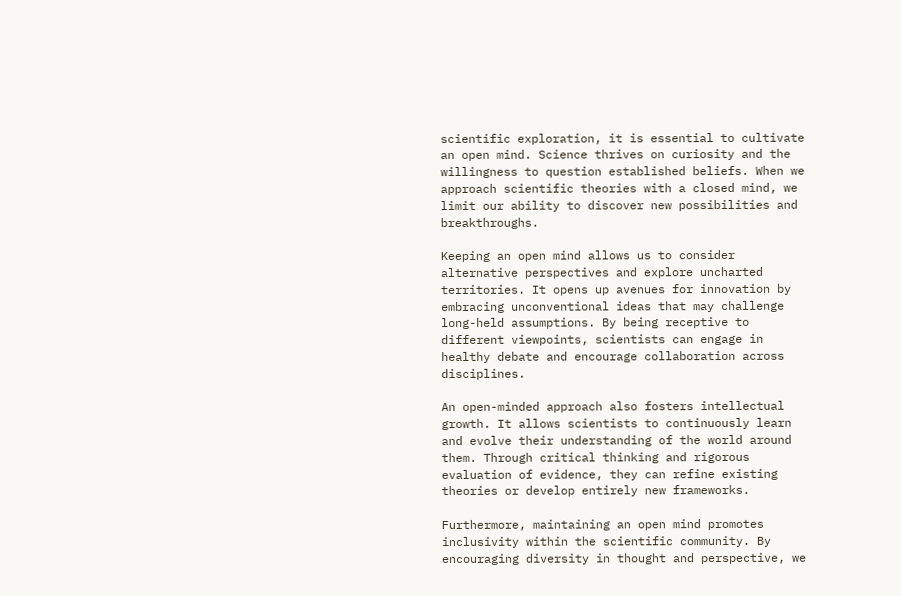scientific exploration, it is essential to cultivate an open mind. Science thrives on curiosity and the willingness to question established beliefs. When we approach scientific theories with a closed mind, we limit our ability to discover new possibilities and breakthroughs.

Keeping an open mind allows us to consider alternative perspectives and explore uncharted territories. It opens up avenues for innovation by embracing unconventional ideas that may challenge long-held assumptions. By being receptive to different viewpoints, scientists can engage in healthy debate and encourage collaboration across disciplines.

An open-minded approach also fosters intellectual growth. It allows scientists to continuously learn and evolve their understanding of the world around them. Through critical thinking and rigorous evaluation of evidence, they can refine existing theories or develop entirely new frameworks.

Furthermore, maintaining an open mind promotes inclusivity within the scientific community. By encouraging diversity in thought and perspective, we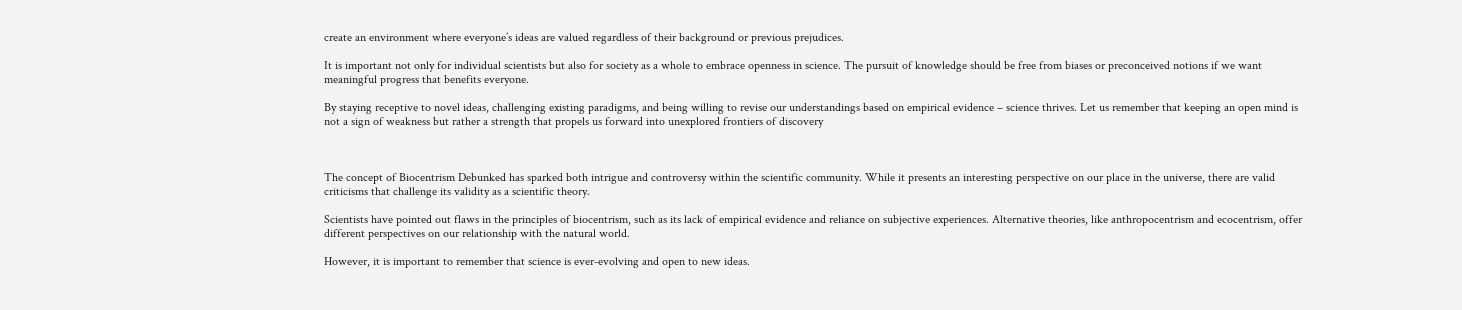create an environment where everyone’s ideas are valued regardless of their background or previous prejudices.

It is important not only for individual scientists but also for society as a whole to embrace openness in science. The pursuit of knowledge should be free from biases or preconceived notions if we want meaningful progress that benefits everyone.

By staying receptive to novel ideas, challenging existing paradigms, and being willing to revise our understandings based on empirical evidence – science thrives. Let us remember that keeping an open mind is not a sign of weakness but rather a strength that propels us forward into unexplored frontiers of discovery



The concept of Biocentrism Debunked has sparked both intrigue and controversy within the scientific community. While it presents an interesting perspective on our place in the universe, there are valid criticisms that challenge its validity as a scientific theory.

Scientists have pointed out flaws in the principles of biocentrism, such as its lack of empirical evidence and reliance on subjective experiences. Alternative theories, like anthropocentrism and ecocentrism, offer different perspectives on our relationship with the natural world.

However, it is important to remember that science is ever-evolving and open to new ideas.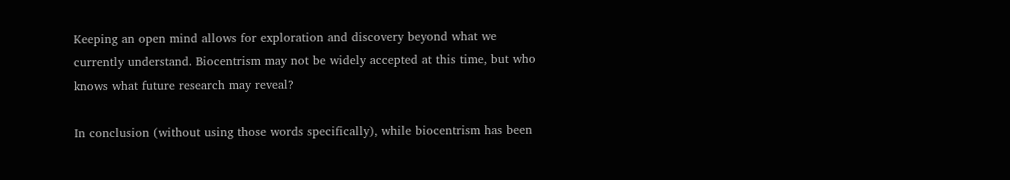Keeping an open mind allows for exploration and discovery beyond what we currently understand. Biocentrism may not be widely accepted at this time, but who knows what future research may reveal?

In conclusion (without using those words specifically), while biocentrism has been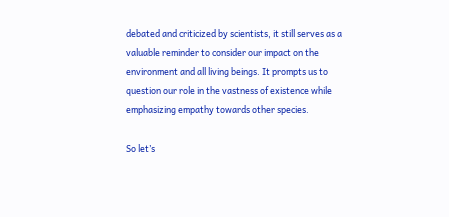debated and criticized by scientists, it still serves as a valuable reminder to consider our impact on the environment and all living beings. It prompts us to question our role in the vastness of existence while emphasizing empathy towards other species.

So let’s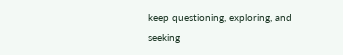keep questioning, exploring, and seeking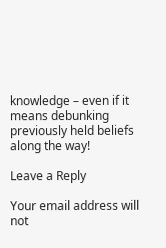knowledge – even if it means debunking previously held beliefs along the way!

Leave a Reply

Your email address will not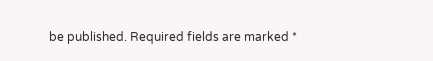be published. Required fields are marked *